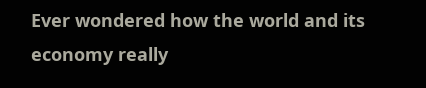Ever wondered how the world and its economy really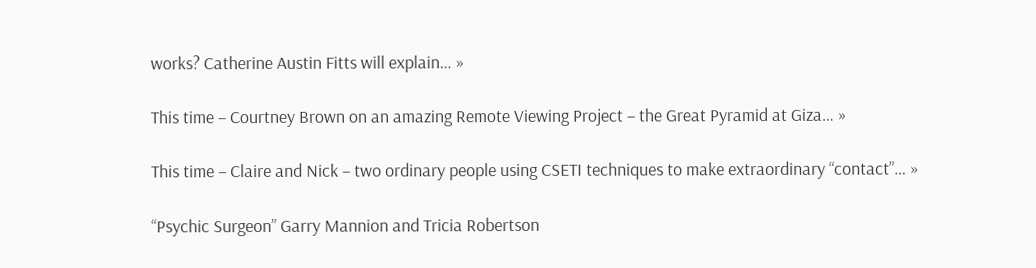works? Catherine Austin Fitts will explain… »

This time – Courtney Brown on an amazing Remote Viewing Project – the Great Pyramid at Giza… »

This time – Claire and Nick – two ordinary people using CSETI techniques to make extraordinary “contact”… »

“Psychic Surgeon” Garry Mannion and Tricia Robertson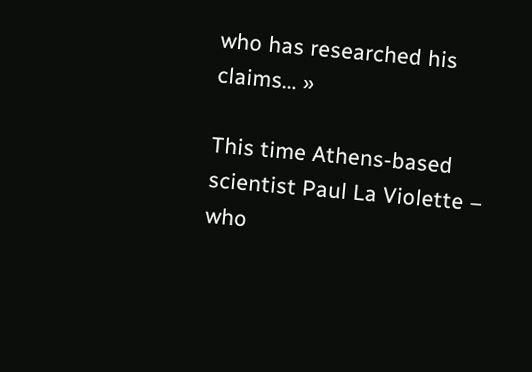who has researched his claims… »

This time Athens-based scientist Paul La Violette – who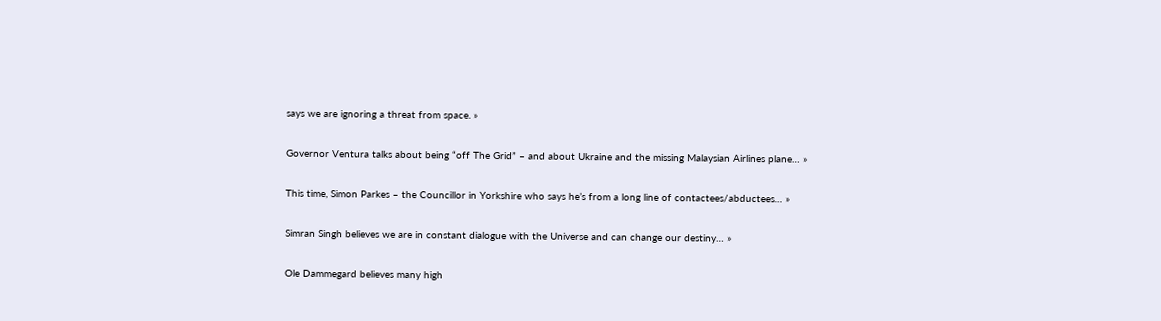says we are ignoring a threat from space. »

Governor Ventura talks about being “off The Grid” – and about Ukraine and the missing Malaysian Airlines plane… »

This time, Simon Parkes – the Councillor in Yorkshire who says he’s from a long line of contactees/abductees… »

Simran Singh believes we are in constant dialogue with the Universe and can change our destiny… »

Ole Dammegard believes many high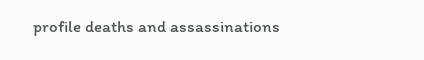profile deaths and assassinations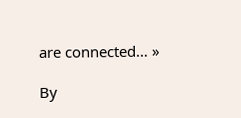are connected… »

By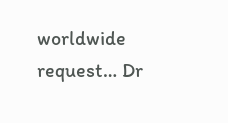worldwide request… Dr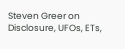Steven Greer on Disclosure, UFOs, ETs,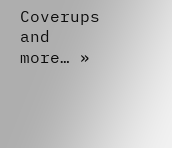Coverups and more… »